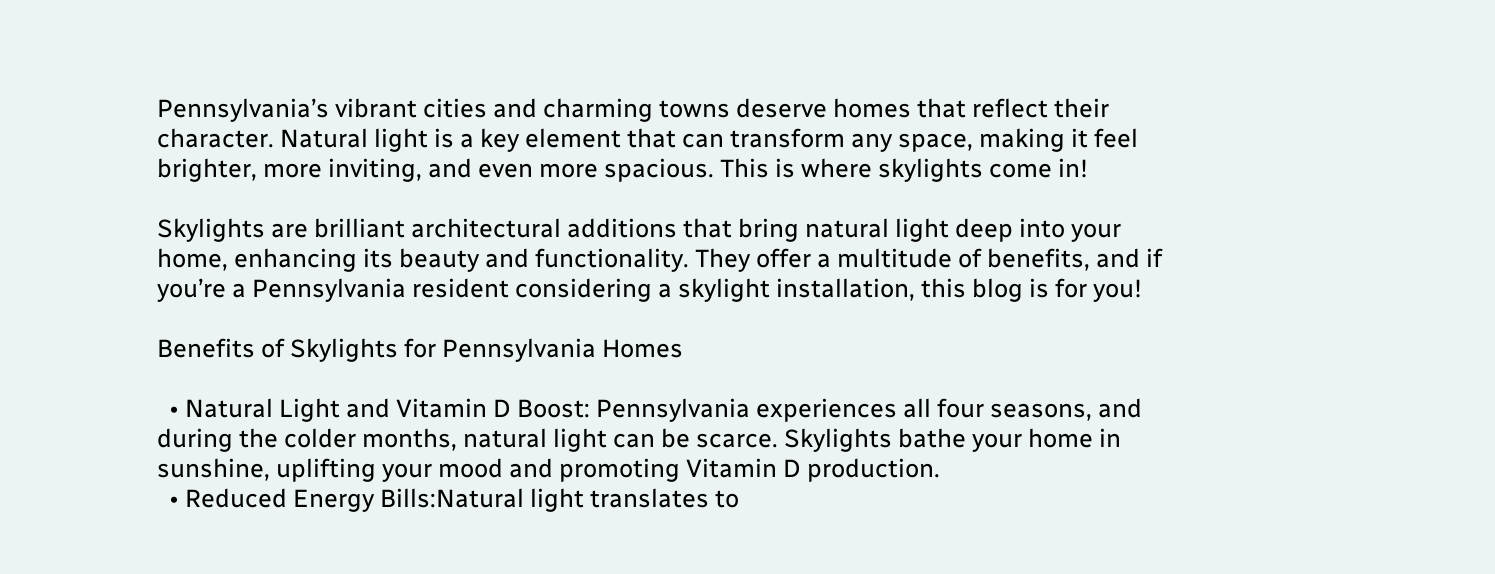Pennsylvania’s vibrant cities and charming towns deserve homes that reflect their character. Natural light is a key element that can transform any space, making it feel brighter, more inviting, and even more spacious. This is where skylights come in!

Skylights are brilliant architectural additions that bring natural light deep into your home, enhancing its beauty and functionality. They offer a multitude of benefits, and if you’re a Pennsylvania resident considering a skylight installation, this blog is for you!

Benefits of Skylights for Pennsylvania Homes

  • Natural Light and Vitamin D Boost: Pennsylvania experiences all four seasons, and during the colder months, natural light can be scarce. Skylights bathe your home in sunshine, uplifting your mood and promoting Vitamin D production.
  • Reduced Energy Bills:Natural light translates to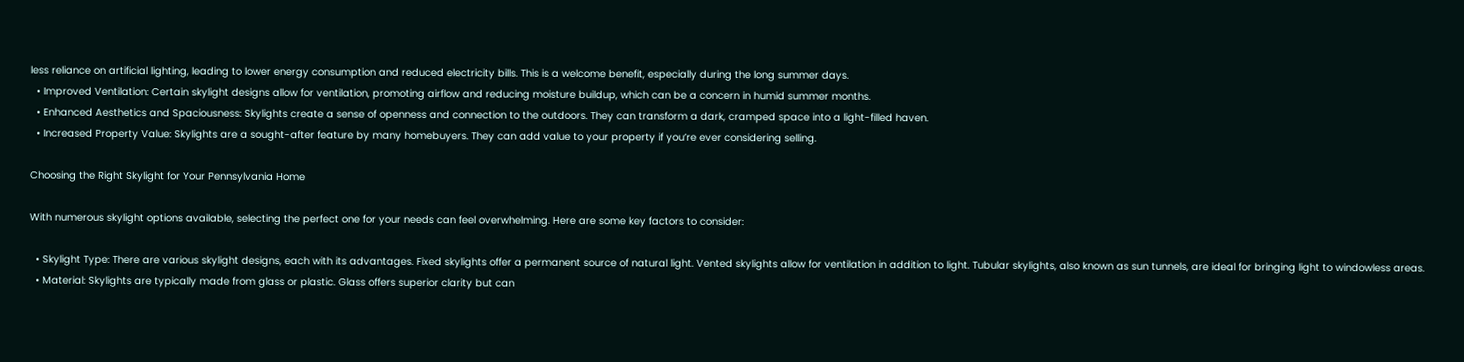less reliance on artificial lighting, leading to lower energy consumption and reduced electricity bills. This is a welcome benefit, especially during the long summer days.
  • Improved Ventilation: Certain skylight designs allow for ventilation, promoting airflow and reducing moisture buildup, which can be a concern in humid summer months.
  • Enhanced Aesthetics and Spaciousness: Skylights create a sense of openness and connection to the outdoors. They can transform a dark, cramped space into a light-filled haven.
  • Increased Property Value: Skylights are a sought-after feature by many homebuyers. They can add value to your property if you’re ever considering selling.

Choosing the Right Skylight for Your Pennsylvania Home

With numerous skylight options available, selecting the perfect one for your needs can feel overwhelming. Here are some key factors to consider:

  • Skylight Type: There are various skylight designs, each with its advantages. Fixed skylights offer a permanent source of natural light. Vented skylights allow for ventilation in addition to light. Tubular skylights, also known as sun tunnels, are ideal for bringing light to windowless areas.
  • Material: Skylights are typically made from glass or plastic. Glass offers superior clarity but can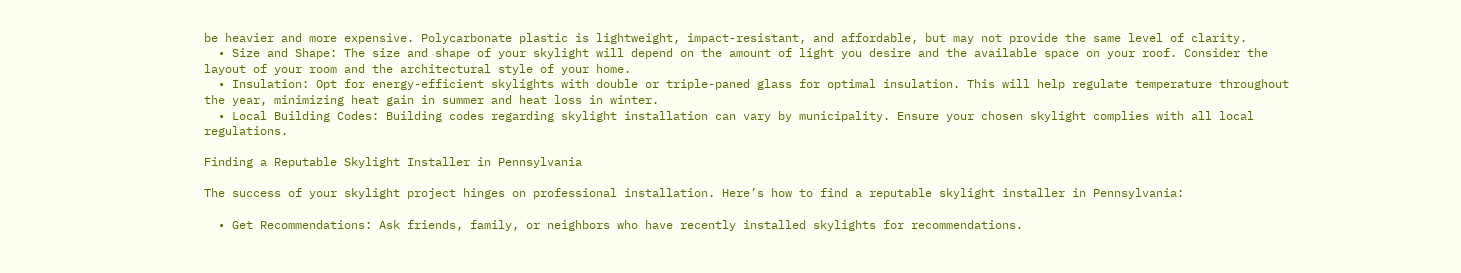be heavier and more expensive. Polycarbonate plastic is lightweight, impact-resistant, and affordable, but may not provide the same level of clarity.
  • Size and Shape: The size and shape of your skylight will depend on the amount of light you desire and the available space on your roof. Consider the layout of your room and the architectural style of your home.
  • Insulation: Opt for energy-efficient skylights with double or triple-paned glass for optimal insulation. This will help regulate temperature throughout the year, minimizing heat gain in summer and heat loss in winter.
  • Local Building Codes: Building codes regarding skylight installation can vary by municipality. Ensure your chosen skylight complies with all local regulations.

Finding a Reputable Skylight Installer in Pennsylvania

The success of your skylight project hinges on professional installation. Here’s how to find a reputable skylight installer in Pennsylvania:

  • Get Recommendations: Ask friends, family, or neighbors who have recently installed skylights for recommendations.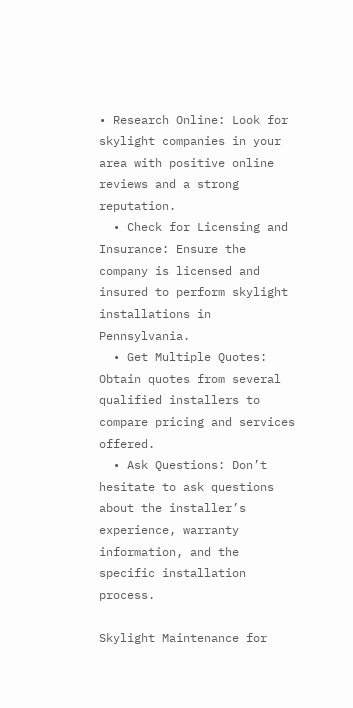• Research Online: Look for skylight companies in your area with positive online reviews and a strong reputation.
  • Check for Licensing and Insurance: Ensure the company is licensed and insured to perform skylight installations in Pennsylvania.
  • Get Multiple Quotes: Obtain quotes from several qualified installers to compare pricing and services offered.
  • Ask Questions: Don’t hesitate to ask questions about the installer’s experience, warranty information, and the specific installation process.

Skylight Maintenance for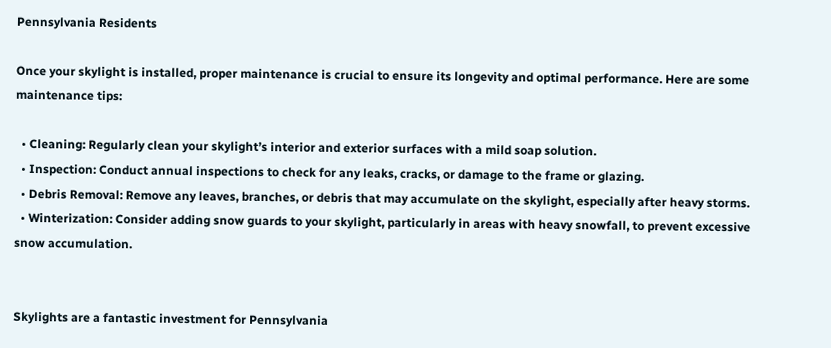Pennsylvania Residents

Once your skylight is installed, proper maintenance is crucial to ensure its longevity and optimal performance. Here are some maintenance tips:

  • Cleaning: Regularly clean your skylight’s interior and exterior surfaces with a mild soap solution.
  • Inspection: Conduct annual inspections to check for any leaks, cracks, or damage to the frame or glazing.
  • Debris Removal: Remove any leaves, branches, or debris that may accumulate on the skylight, especially after heavy storms.
  • Winterization: Consider adding snow guards to your skylight, particularly in areas with heavy snowfall, to prevent excessive snow accumulation.


Skylights are a fantastic investment for Pennsylvania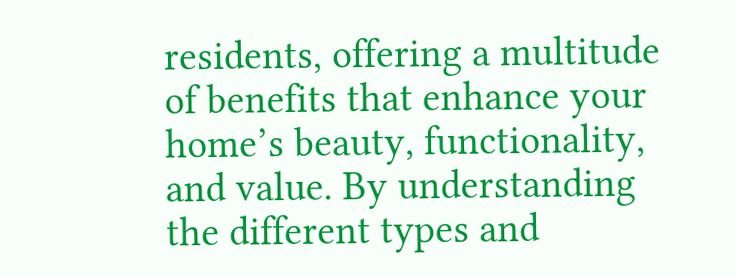residents, offering a multitude of benefits that enhance your home’s beauty, functionality, and value. By understanding the different types and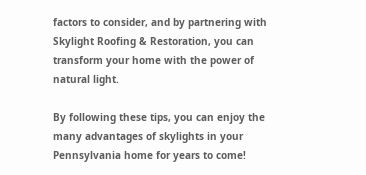factors to consider, and by partnering with Skylight Roofing & Restoration, you can transform your home with the power of natural light.

By following these tips, you can enjoy the many advantages of skylights in your Pennsylvania home for years to come!